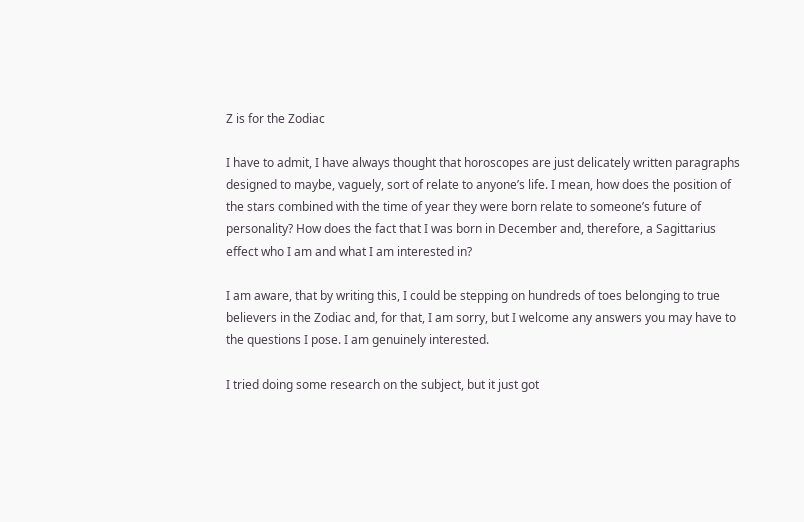Z is for the Zodiac

I have to admit, I have always thought that horoscopes are just delicately written paragraphs designed to maybe, vaguely, sort of relate to anyone’s life. I mean, how does the position of the stars combined with the time of year they were born relate to someone’s future of personality? How does the fact that I was born in December and, therefore, a Sagittarius effect who I am and what I am interested in?

I am aware, that by writing this, I could be stepping on hundreds of toes belonging to true believers in the Zodiac and, for that, I am sorry, but I welcome any answers you may have to the questions I pose. I am genuinely interested.

I tried doing some research on the subject, but it just got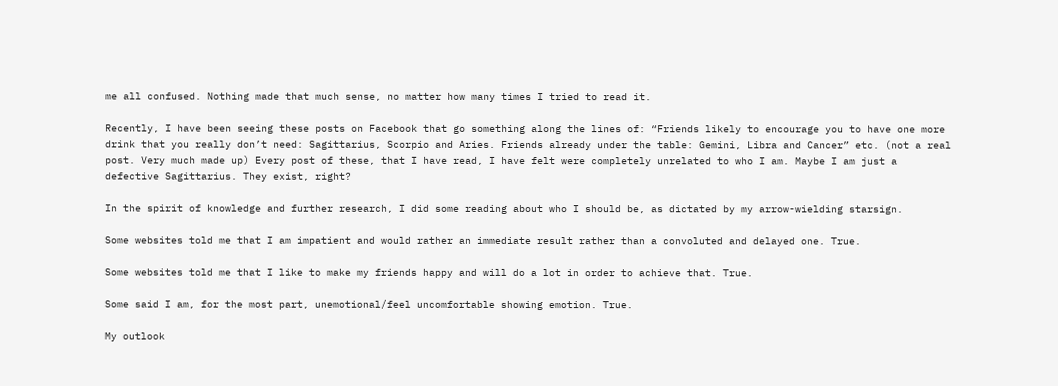me all confused. Nothing made that much sense, no matter how many times I tried to read it.

Recently, I have been seeing these posts on Facebook that go something along the lines of: “Friends likely to encourage you to have one more drink that you really don’t need: Sagittarius, Scorpio and Aries. Friends already under the table: Gemini, Libra and Cancer” etc. (not a real post. Very much made up) Every post of these, that I have read, I have felt were completely unrelated to who I am. Maybe I am just a defective Sagittarius. They exist, right?

In the spirit of knowledge and further research, I did some reading about who I should be, as dictated by my arrow-wielding starsign.

Some websites told me that I am impatient and would rather an immediate result rather than a convoluted and delayed one. True.

Some websites told me that I like to make my friends happy and will do a lot in order to achieve that. True.

Some said I am, for the most part, unemotional/feel uncomfortable showing emotion. True.

My outlook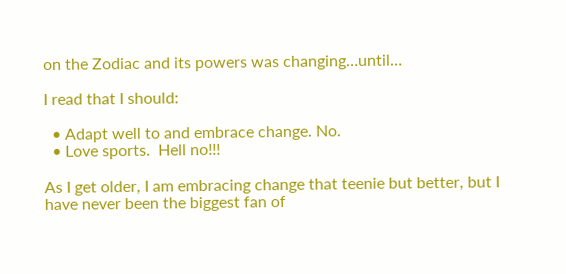on the Zodiac and its powers was changing…until…

I read that I should:

  • Adapt well to and embrace change. No.
  • Love sports.  Hell no!!!

As I get older, I am embracing change that teenie but better, but I have never been the biggest fan of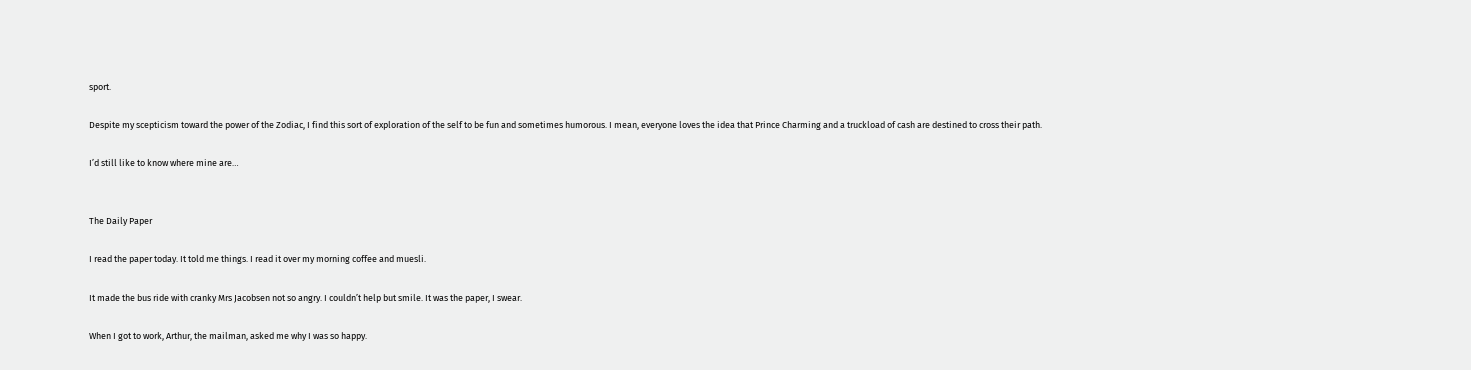sport.

Despite my scepticism toward the power of the Zodiac, I find this sort of exploration of the self to be fun and sometimes humorous. I mean, everyone loves the idea that Prince Charming and a truckload of cash are destined to cross their path.

I’d still like to know where mine are…


The Daily Paper

I read the paper today. It told me things. I read it over my morning coffee and muesli.

It made the bus ride with cranky Mrs Jacobsen not so angry. I couldn’t help but smile. It was the paper, I swear.

When I got to work, Arthur, the mailman, asked me why I was so happy.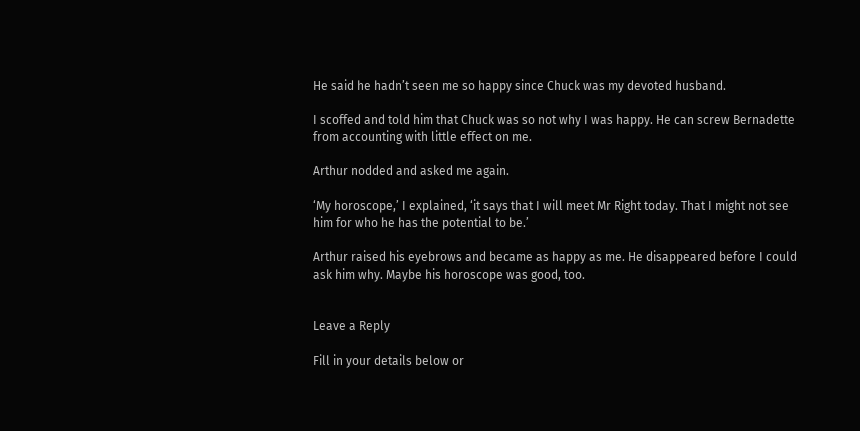He said he hadn’t seen me so happy since Chuck was my devoted husband.

I scoffed and told him that Chuck was so not why I was happy. He can screw Bernadette from accounting with little effect on me.

Arthur nodded and asked me again.

‘My horoscope,’ I explained, ‘it says that I will meet Mr Right today. That I might not see him for who he has the potential to be.’

Arthur raised his eyebrows and became as happy as me. He disappeared before I could ask him why. Maybe his horoscope was good, too.


Leave a Reply

Fill in your details below or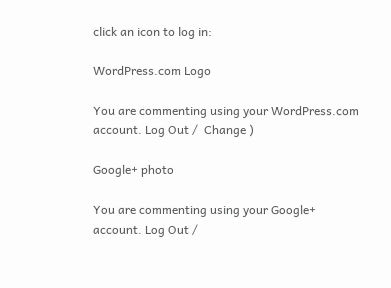click an icon to log in:

WordPress.com Logo

You are commenting using your WordPress.com account. Log Out /  Change )

Google+ photo

You are commenting using your Google+ account. Log Out /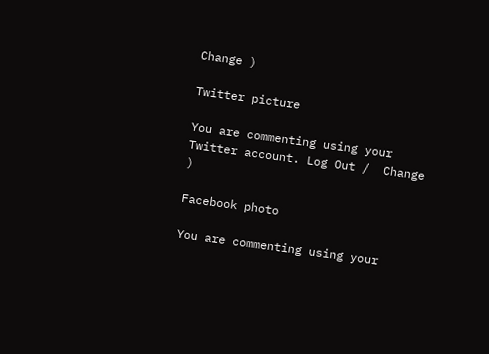Change )

Twitter picture

You are commenting using your Twitter account. Log Out /  Change )

Facebook photo

You are commenting using your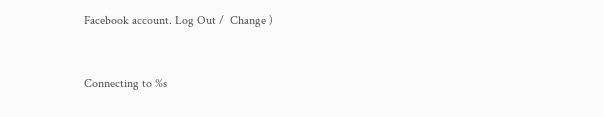Facebook account. Log Out /  Change )


Connecting to %s